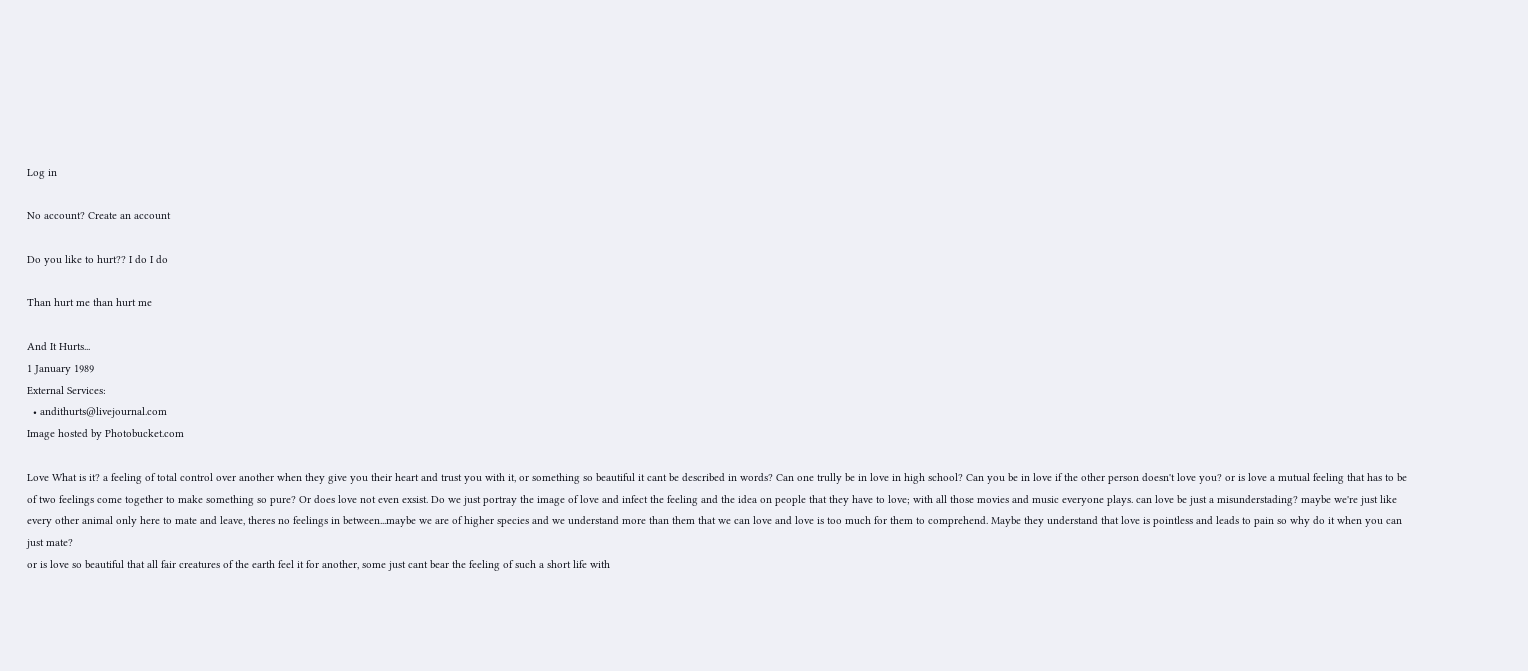Log in

No account? Create an account

Do you like to hurt?? I do I do

Than hurt me than hurt me

And It Hurts...
1 January 1989
External Services:
  • andithurts@livejournal.com
Image hosted by Photobucket.com

Love What is it? a feeling of total control over another when they give you their heart and trust you with it, or something so beautiful it cant be described in words? Can one trully be in love in high school? Can you be in love if the other person doesn't love you? or is love a mutual feeling that has to be of two feelings come together to make something so pure? Or does love not even exsist. Do we just portray the image of love and infect the feeling and the idea on people that they have to love; with all those movies and music everyone plays. can love be just a misunderstading? maybe we're just like every other animal only here to mate and leave, theres no feelings in between...maybe we are of higher species and we understand more than them that we can love and love is too much for them to comprehend. Maybe they understand that love is pointless and leads to pain so why do it when you can just mate?
or is love so beautiful that all fair creatures of the earth feel it for another, some just cant bear the feeling of such a short life with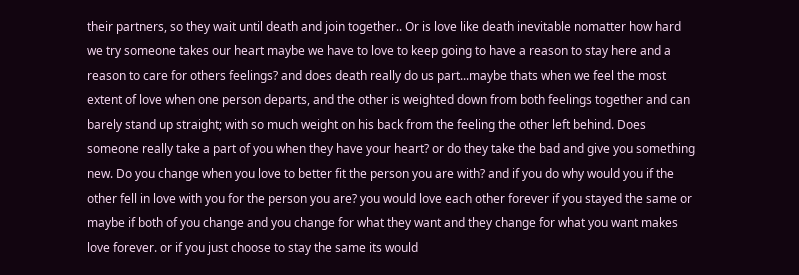their partners, so they wait until death and join together.. Or is love like death inevitable nomatter how hard we try someone takes our heart maybe we have to love to keep going to have a reason to stay here and a reason to care for others feelings? and does death really do us part...maybe thats when we feel the most extent of love when one person departs, and the other is weighted down from both feelings together and can barely stand up straight; with so much weight on his back from the feeling the other left behind. Does someone really take a part of you when they have your heart? or do they take the bad and give you something new. Do you change when you love to better fit the person you are with? and if you do why would you if the other fell in love with you for the person you are? you would love each other forever if you stayed the same or maybe if both of you change and you change for what they want and they change for what you want makes love forever. or if you just choose to stay the same its would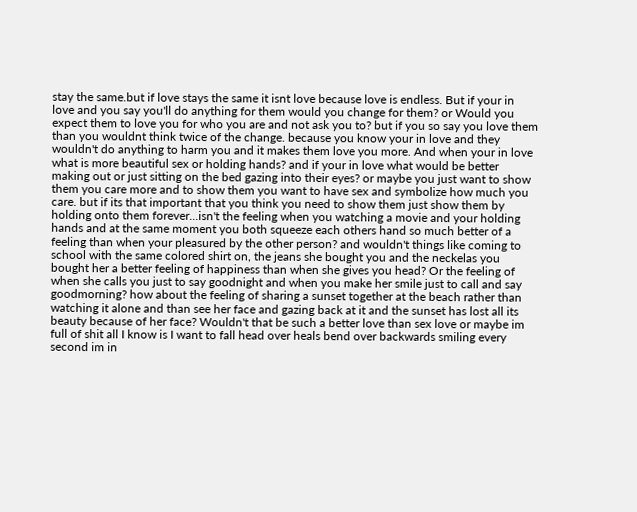stay the same.but if love stays the same it isnt love because love is endless. But if your in love and you say you'll do anything for them would you change for them? or Would you expect them to love you for who you are and not ask you to? but if you so say you love them than you wouldnt think twice of the change. because you know your in love and they wouldn't do anything to harm you and it makes them love you more. And when your in love what is more beautiful sex or holding hands? and if your in love what would be better making out or just sitting on the bed gazing into their eyes? or maybe you just want to show them you care more and to show them you want to have sex and symbolize how much you care. but if its that important that you think you need to show them just show them by holding onto them forever...isn't the feeling when you watching a movie and your holding hands and at the same moment you both squeeze each others hand so much better of a feeling than when your pleasured by the other person? and wouldn't things like coming to school with the same colored shirt on, the jeans she bought you and the neckelas you bought her a better feeling of happiness than when she gives you head? Or the feeling of when she calls you just to say goodnight and when you make her smile just to call and say goodmorning? how about the feeling of sharing a sunset together at the beach rather than watching it alone and than see her face and gazing back at it and the sunset has lost all its beauty because of her face? Wouldn't that be such a better love than sex love or maybe im full of shit all I know is I want to fall head over heals bend over backwards smiling every second im in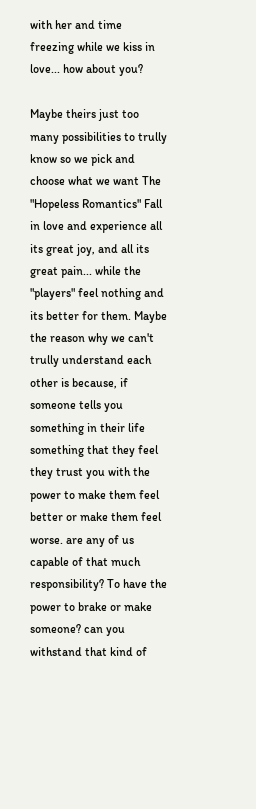with her and time freezing while we kiss in love... how about you?

Maybe theirs just too many possibilities to trully know so we pick and choose what we want The "Hopeless Romantics" Fall in love and experience all its great joy, and all its great pain... while the "players" feel nothing and its better for them. Maybe the reason why we can't trully understand each other is because, if someone tells you something in their life something that they feel they trust you with the power to make them feel better or make them feel worse. are any of us capable of that much responsibility? To have the power to brake or make someone? can you withstand that kind of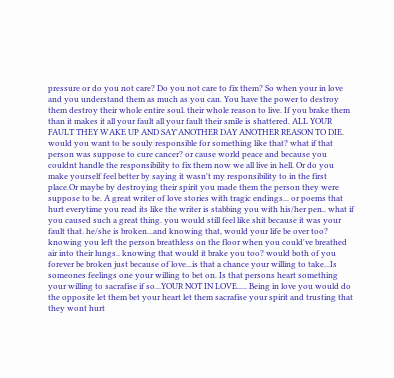pressure or do you not care? Do you not care to fix them? So when your in love and you understand them as much as you can. You have the power to destroy them destroy their whole entire soul. their whole reason to live. If you brake them than it makes it all your fault all your fault their smile is shattered. ALL YOUR FAULT THEY WAKE UP AND SAY'ANOTHER DAY ANOTHER REASON TO DIE. would you want to be souly responsible for something like that? what if that person was suppose to cure cancer? or cause world peace and because you couldnt handle the responsibility to fix them now we all live in hell. Or do you make yourself feel better by saying it wasn't my responsibility to in the first place.Or maybe by destroying their spirit you made them the person they were suppose to be. A great writer of love stories with tragic endings... or poems that hurt everytime you read its like the writer is stabbing you with his/her pen.. what if you caused such a great thing. you would still feel like shit because it was your fault that. he/she is broken...and knowing that, would your life be over too? knowing you left the person breathless on the floor when you could've breathed air into their lungs.. knowing that would it brake you too? would both of you forever be broken just because of love...is that a chance your willing to take...Is someones feelings one your willing to bet on. Is that persons heart something your willing to sacrafise if so...YOUR NOT IN LOVE..... Being in love you would do the opposite let them bet your heart let them sacrafise your spirit and trusting that they wont hurt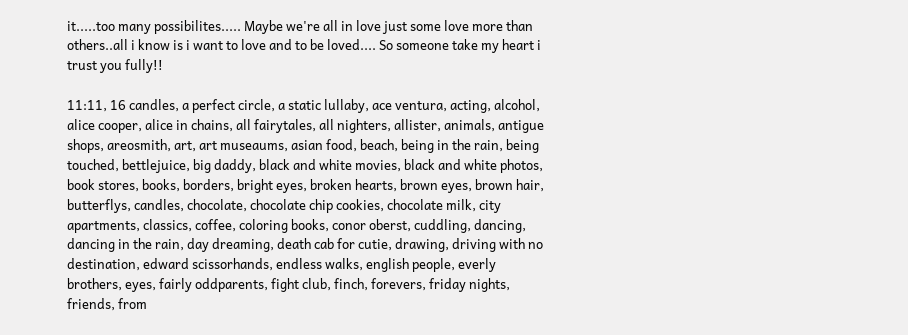it.....too many possibilites..... Maybe we're all in love just some love more than others..all i know is i want to love and to be loved.... So someone take my heart i trust you fully!!

11:11, 16 candles, a perfect circle, a static lullaby, ace ventura, acting, alcohol, alice cooper, alice in chains, all fairytales, all nighters, allister, animals, antigue shops, areosmith, art, art museaums, asian food, beach, being in the rain, being touched, bettlejuice, big daddy, black and white movies, black and white photos, book stores, books, borders, bright eyes, broken hearts, brown eyes, brown hair, butterflys, candles, chocolate, chocolate chip cookies, chocolate milk, city apartments, classics, coffee, coloring books, conor oberst, cuddling, dancing, dancing in the rain, day dreaming, death cab for cutie, drawing, driving with no destination, edward scissorhands, endless walks, english people, everly brothers, eyes, fairly oddparents, fight club, finch, forevers, friday nights, friends, from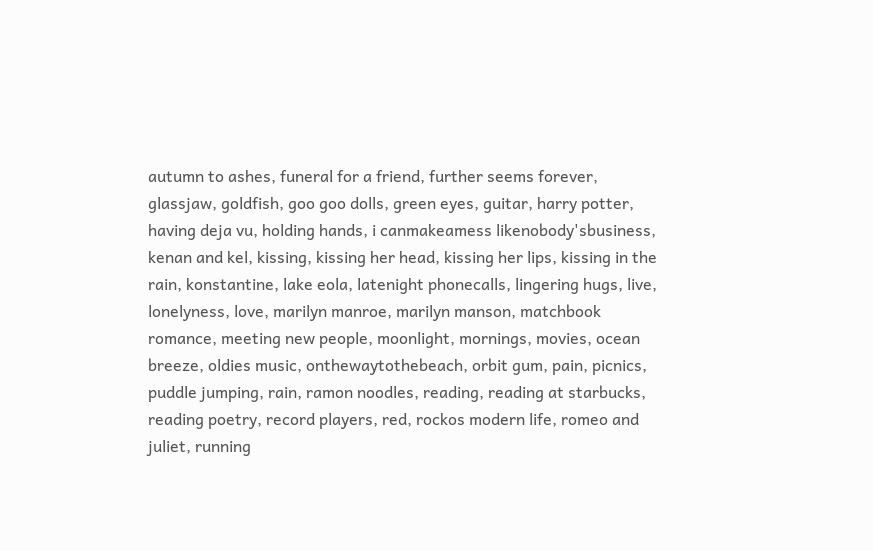autumn to ashes, funeral for a friend, further seems forever, glassjaw, goldfish, goo goo dolls, green eyes, guitar, harry potter, having deja vu, holding hands, i canmakeamess likenobody'sbusiness, kenan and kel, kissing, kissing her head, kissing her lips, kissing in the rain, konstantine, lake eola, latenight phonecalls, lingering hugs, live, lonelyness, love, marilyn manroe, marilyn manson, matchbook romance, meeting new people, moonlight, mornings, movies, ocean breeze, oldies music, onthewaytothebeach, orbit gum, pain, picnics, puddle jumping, rain, ramon noodles, reading, reading at starbucks, reading poetry, record players, red, rockos modern life, romeo and juliet, running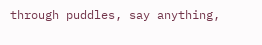through puddles, say anything,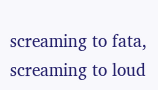screaming to fata, screaming to loud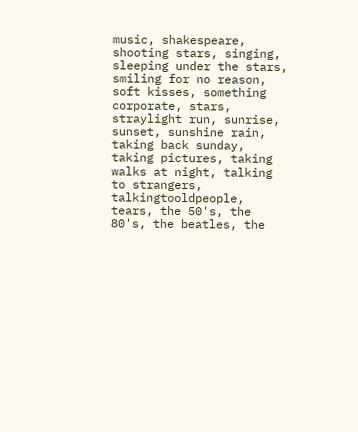music, shakespeare, shooting stars, singing, sleeping under the stars, smiling for no reason, soft kisses, something corporate, stars, straylight run, sunrise, sunset, sunshine rain, taking back sunday, taking pictures, taking walks at night, talking to strangers, talkingtooldpeople, tears, the 50's, the 80's, the beatles, the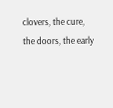clovers, the cure, the doors, the early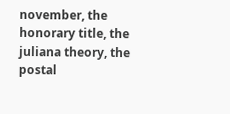november, the honorary title, the juliana theory, the postal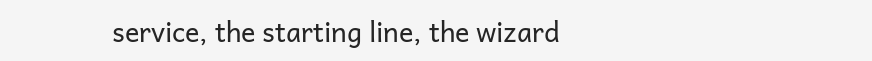service, the starting line, the wizard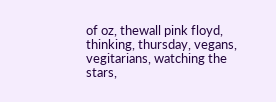of oz, thewall pink floyd, thinking, thursday, vegans, vegitarians, watching the stars,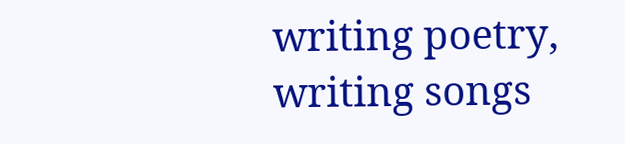writing poetry, writing songs